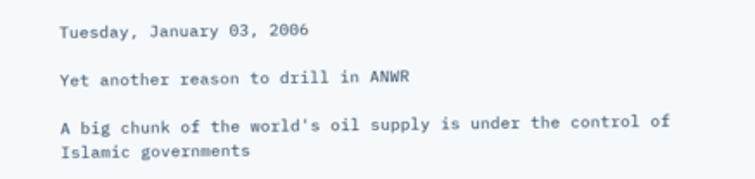Tuesday, January 03, 2006

Yet another reason to drill in ANWR

A big chunk of the world's oil supply is under the control of Islamic governments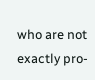who are not exactly pro-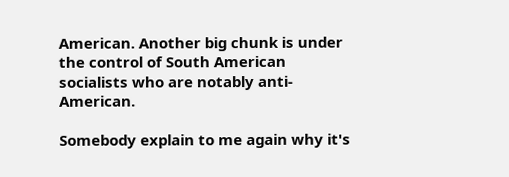American. Another big chunk is under the control of South American socialists who are notably anti-American.

Somebody explain to me again why it's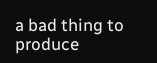a bad thing to produce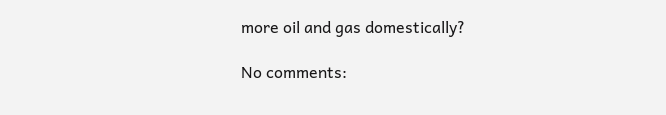more oil and gas domestically?

No comments: